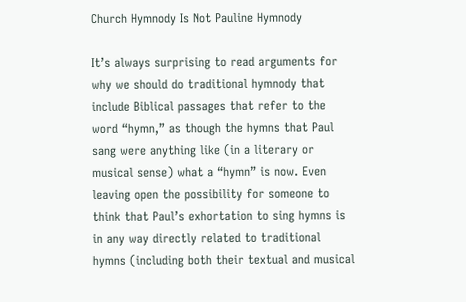Church Hymnody Is Not Pauline Hymnody

It’s always surprising to read arguments for why we should do traditional hymnody that include Biblical passages that refer to the word “hymn,” as though the hymns that Paul sang were anything like (in a literary or musical sense) what a “hymn” is now. Even leaving open the possibility for someone to think that Paul’s exhortation to sing hymns is in any way directly related to traditional hymns (including both their textual and musical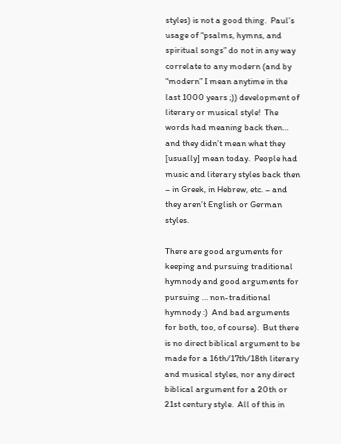styles) is not a good thing.  Paul’s usage of “psalms, hymns, and spiritual songs” do not in any way correlate to any modern (and by “modern” I mean anytime in the last 1000 years ;)) development of literary or musical style!  The words had meaning back then… and they didn’t mean what they [usually] mean today.  People had music and literary styles back then – in Greek, in Hebrew, etc. – and they aren’t English or German styles.

There are good arguments for keeping and pursuing traditional hymnody and good arguments for pursuing … non-traditional hymnody :)  And bad arguments for both, too, of course).  But there is no direct biblical argument to be made for a 16th/17th/18th literary and musical styles, nor any direct biblical argument for a 20th or 21st century style.  All of this in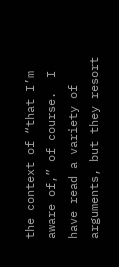the context of “that I’m aware of,” of course.  I have read a variety of arguments, but they resort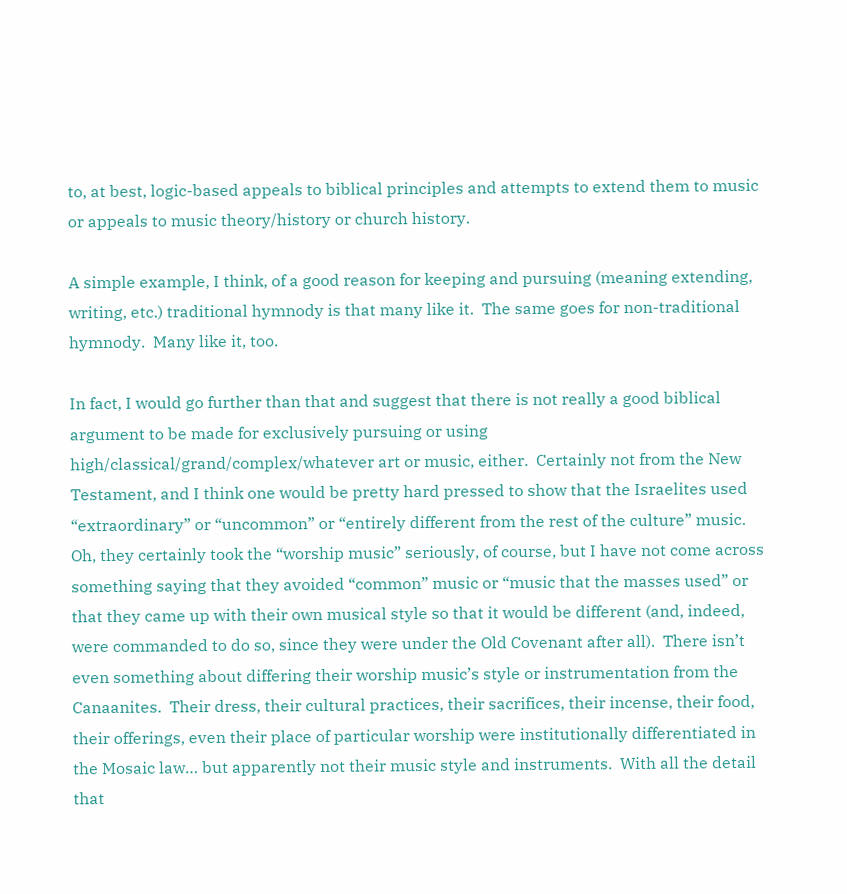to, at best, logic-based appeals to biblical principles and attempts to extend them to music or appeals to music theory/history or church history.

A simple example, I think, of a good reason for keeping and pursuing (meaning extending, writing, etc.) traditional hymnody is that many like it.  The same goes for non-traditional hymnody.  Many like it, too.

In fact, I would go further than that and suggest that there is not really a good biblical argument to be made for exclusively pursuing or using  high/classical/grand/complex/whatever art or music, either.  Certainly not from the New Testament, and I think one would be pretty hard pressed to show that the Israelites used “extraordinary” or “uncommon” or “entirely different from the rest of the culture” music.  Oh, they certainly took the “worship music” seriously, of course, but I have not come across something saying that they avoided “common” music or “music that the masses used” or that they came up with their own musical style so that it would be different (and, indeed, were commanded to do so, since they were under the Old Covenant after all).  There isn’t even something about differing their worship music’s style or instrumentation from the Canaanites.  Their dress, their cultural practices, their sacrifices, their incense, their food, their offerings, even their place of particular worship were institutionally differentiated in the Mosaic law… but apparently not their music style and instruments.  With all the detail that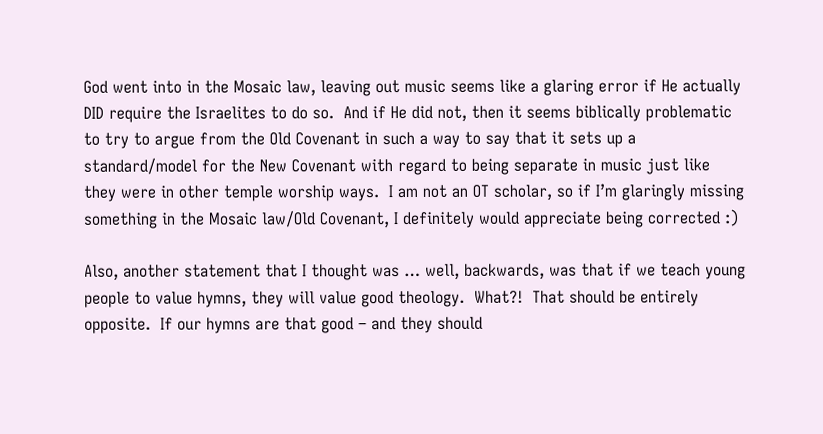God went into in the Mosaic law, leaving out music seems like a glaring error if He actually DID require the Israelites to do so.  And if He did not, then it seems biblically problematic to try to argue from the Old Covenant in such a way to say that it sets up a standard/model for the New Covenant with regard to being separate in music just like they were in other temple worship ways.  I am not an OT scholar, so if I’m glaringly missing something in the Mosaic law/Old Covenant, I definitely would appreciate being corrected :)

Also, another statement that I thought was … well, backwards, was that if we teach young people to value hymns, they will value good theology.  What?!  That should be entirely opposite.  If our hymns are that good – and they should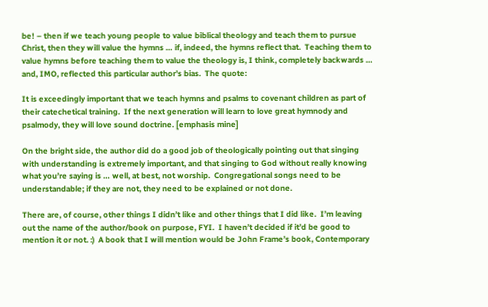be! – then if we teach young people to value biblical theology and teach them to pursue Christ, then they will value the hymns … if, indeed, the hymns reflect that.  Teaching them to value hymns before teaching them to value the theology is, I think, completely backwards … and, IMO, reflected this particular author’s bias.  The quote:

It is exceedingly important that we teach hymns and psalms to covenant children as part of their catechetical training.  If the next generation will learn to love great hymnody and psalmody, they will love sound doctrine. [emphasis mine]

On the bright side, the author did do a good job of theologically pointing out that singing with understanding is extremely important, and that singing to God without really knowing what you’re saying is … well, at best, not worship.  Congregational songs need to be understandable; if they are not, they need to be explained or not done.

There are, of course, other things I didn’t like and other things that I did like.  I’m leaving out the name of the author/book on purpose, FYI.  I haven’t decided if it’d be good to mention it or not. :)  A book that I will mention would be John Frame’s book, Contemporary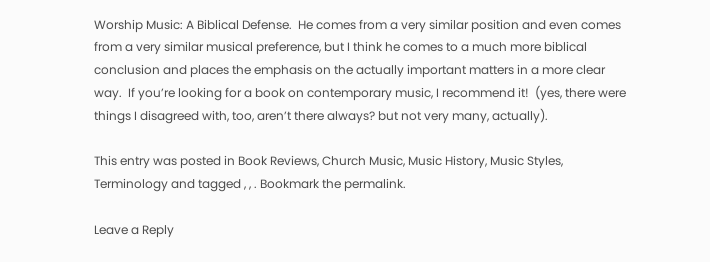Worship Music: A Biblical Defense.  He comes from a very similar position and even comes from a very similar musical preference, but I think he comes to a much more biblical conclusion and places the emphasis on the actually important matters in a more clear way.  If you’re looking for a book on contemporary music, I recommend it!  (yes, there were things I disagreed with, too, aren’t there always? but not very many, actually).

This entry was posted in Book Reviews, Church Music, Music History, Music Styles, Terminology and tagged , , . Bookmark the permalink.

Leave a Reply